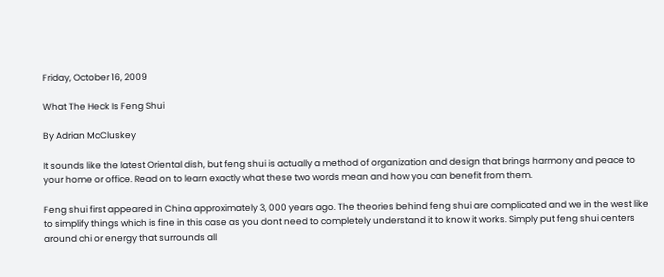Friday, October 16, 2009

What The Heck Is Feng Shui

By Adrian McCluskey

It sounds like the latest Oriental dish, but feng shui is actually a method of organization and design that brings harmony and peace to your home or office. Read on to learn exactly what these two words mean and how you can benefit from them.

Feng shui first appeared in China approximately 3, 000 years ago. The theories behind feng shui are complicated and we in the west like to simplify things which is fine in this case as you dont need to completely understand it to know it works. Simply put feng shui centers around chi or energy that surrounds all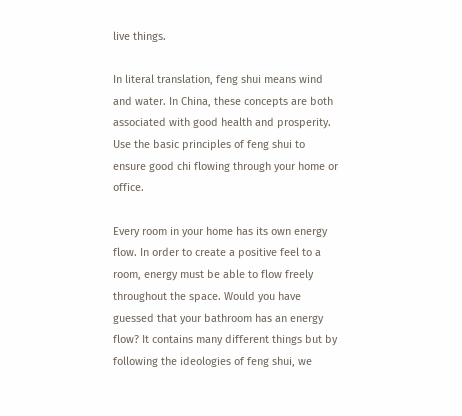live things.

In literal translation, feng shui means wind and water. In China, these concepts are both associated with good health and prosperity. Use the basic principles of feng shui to ensure good chi flowing through your home or office.

Every room in your home has its own energy flow. In order to create a positive feel to a room, energy must be able to flow freely throughout the space. Would you have guessed that your bathroom has an energy flow? It contains many different things but by following the ideologies of feng shui, we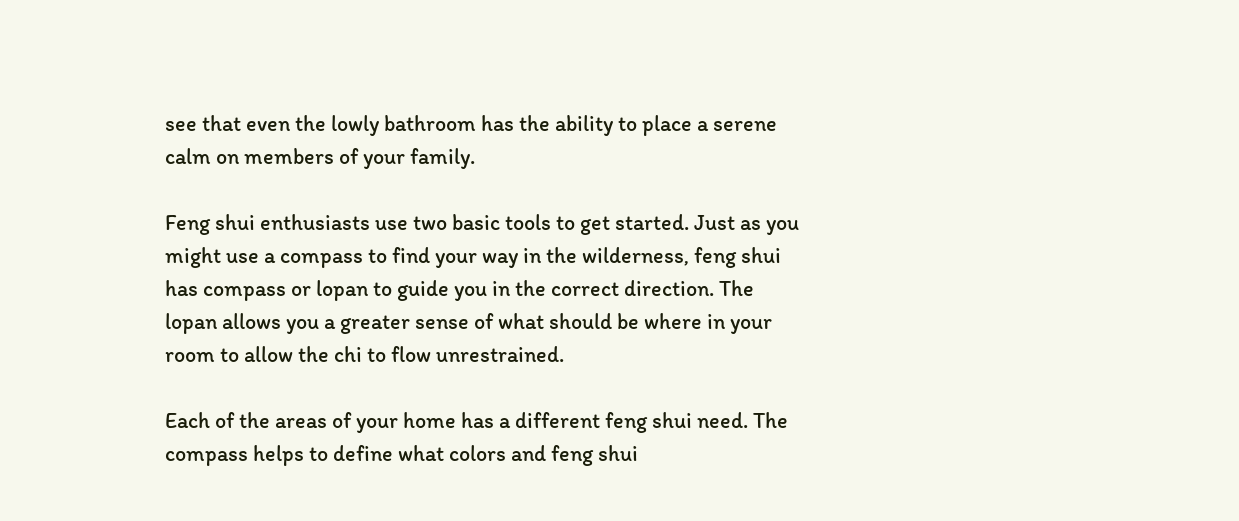see that even the lowly bathroom has the ability to place a serene calm on members of your family.

Feng shui enthusiasts use two basic tools to get started. Just as you might use a compass to find your way in the wilderness, feng shui has compass or lopan to guide you in the correct direction. The lopan allows you a greater sense of what should be where in your room to allow the chi to flow unrestrained.

Each of the areas of your home has a different feng shui need. The compass helps to define what colors and feng shui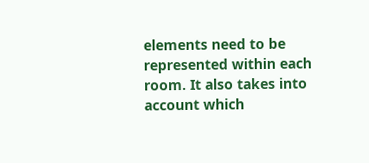elements need to be represented within each room. It also takes into account which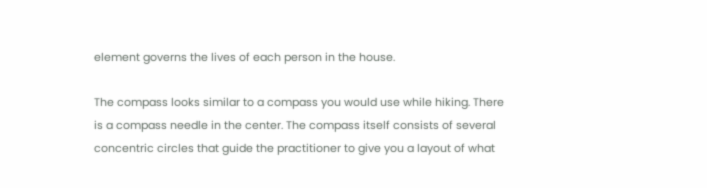element governs the lives of each person in the house.

The compass looks similar to a compass you would use while hiking. There is a compass needle in the center. The compass itself consists of several concentric circles that guide the practitioner to give you a layout of what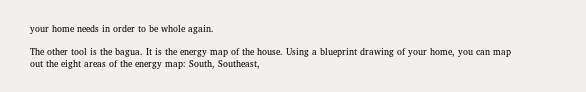your home needs in order to be whole again.

The other tool is the bagua. It is the energy map of the house. Using a blueprint drawing of your home, you can map out the eight areas of the energy map: South, Southeast,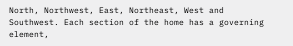North, Northwest, East, Northeast, West and Southwest. Each section of the home has a governing element,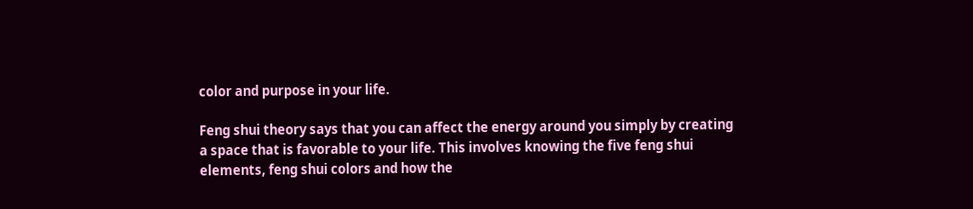color and purpose in your life.

Feng shui theory says that you can affect the energy around you simply by creating a space that is favorable to your life. This involves knowing the five feng shui elements, feng shui colors and how the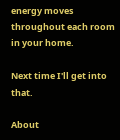energy moves throughout each room in your home.

Next time I'll get into that.

About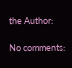the Author:

No comments: